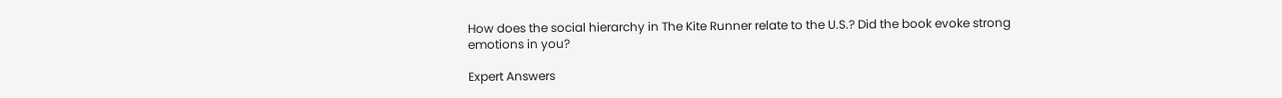How does the social hierarchy in The Kite Runner relate to the U.S.? Did the book evoke strong emotions in you?

Expert Answers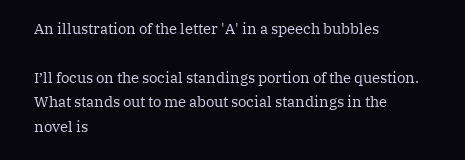An illustration of the letter 'A' in a speech bubbles

I’ll focus on the social standings portion of the question. What stands out to me about social standings in the novel is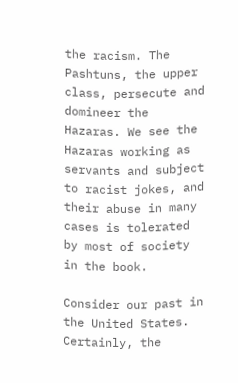the racism. The Pashtuns, the upper class, persecute and domineer the Hazaras. We see the Hazaras working as servants and subject to racist jokes, and their abuse in many cases is tolerated by most of society in the book.

Consider our past in the United States. Certainly, the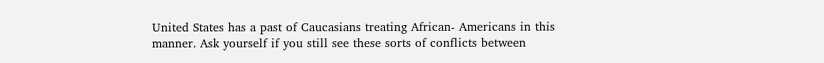United States has a past of Caucasians treating African- Americans in this manner. Ask yourself if you still see these sorts of conflicts between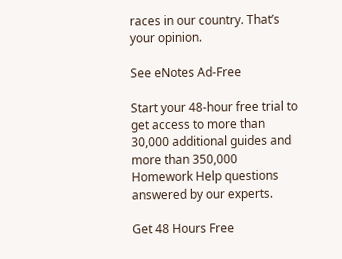races in our country. That’s your opinion.

See eNotes Ad-Free

Start your 48-hour free trial to get access to more than 30,000 additional guides and more than 350,000 Homework Help questions answered by our experts.

Get 48 Hours Free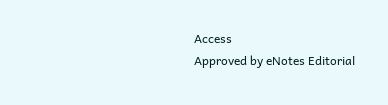Access
Approved by eNotes Editorial